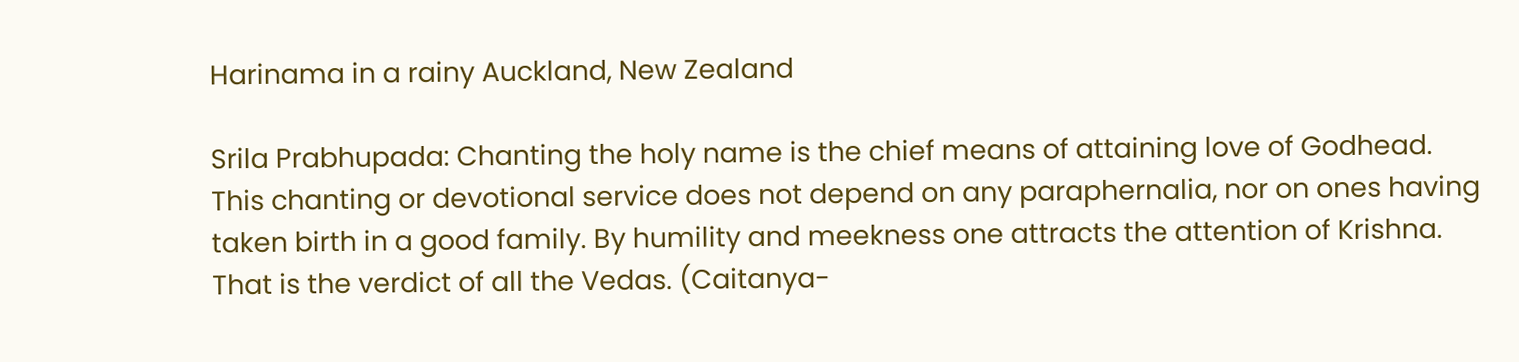Harinama in a rainy Auckland, New Zealand

Srila Prabhupada: Chanting the holy name is the chief means of attaining love of Godhead. This chanting or devotional service does not depend on any paraphernalia, nor on ones having taken birth in a good family. By humility and meekness one attracts the attention of Krishna. That is the verdict of all the Vedas. (Caitanya-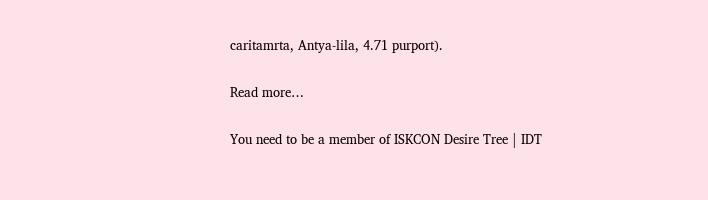caritamrta, Antya-lila, 4.71 purport).

Read more…

You need to be a member of ISKCON Desire Tree | IDT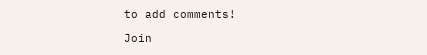to add comments!

Join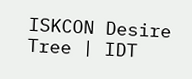ISKCON Desire Tree | IDT